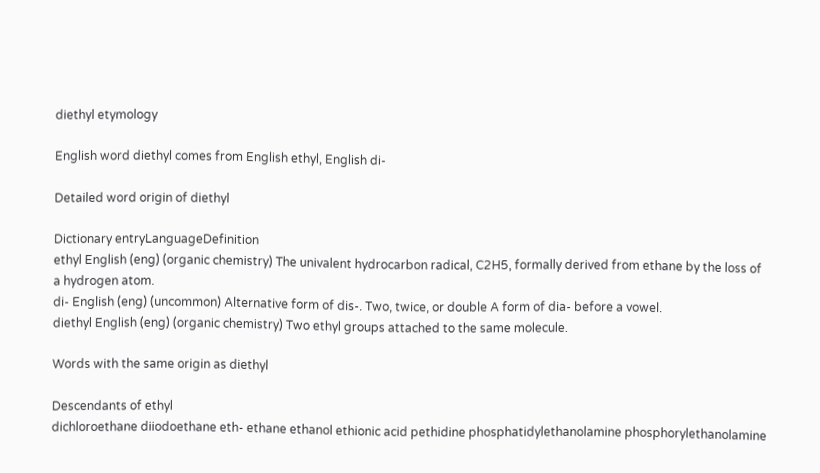diethyl etymology

English word diethyl comes from English ethyl, English di-

Detailed word origin of diethyl

Dictionary entryLanguageDefinition
ethyl English (eng) (organic chemistry) The univalent hydrocarbon radical, C2H5, formally derived from ethane by the loss of a hydrogen atom.
di- English (eng) (uncommon) Alternative form of dis-. Two, twice, or double A form of dia- before a vowel.
diethyl English (eng) (organic chemistry) Two ethyl groups attached to the same molecule.

Words with the same origin as diethyl

Descendants of ethyl
dichloroethane diiodoethane eth- ethane ethanol ethionic acid pethidine phosphatidylethanolamine phosphorylethanolamine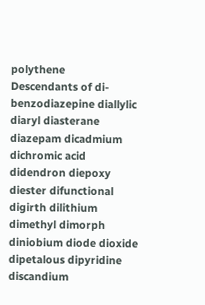polythene
Descendants of di-
benzodiazepine diallylic diaryl diasterane diazepam dicadmium dichromic acid didendron diepoxy diester difunctional digirth dilithium dimethyl dimorph diniobium diode dioxide dipetalous dipyridine discandium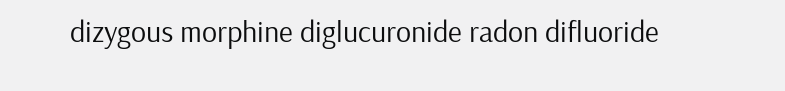dizygous morphine diglucuronide radon difluoride